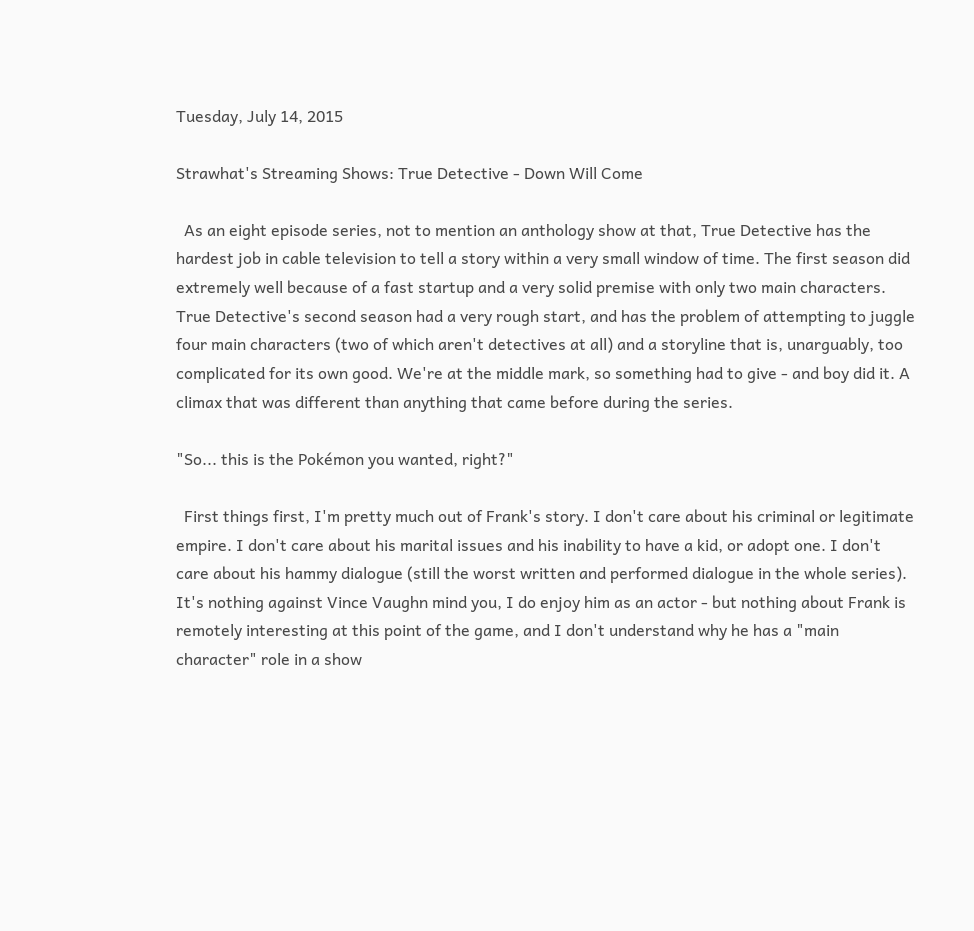Tuesday, July 14, 2015

Strawhat's Streaming Shows: True Detective - Down Will Come

  As an eight episode series, not to mention an anthology show at that, True Detective has the hardest job in cable television to tell a story within a very small window of time. The first season did extremely well because of a fast startup and a very solid premise with only two main characters. True Detective's second season had a very rough start, and has the problem of attempting to juggle four main characters (two of which aren't detectives at all) and a storyline that is, unarguably, too complicated for its own good. We're at the middle mark, so something had to give - and boy did it. A climax that was different than anything that came before during the series.

"So... this is the Pokémon you wanted, right?"

  First things first, I'm pretty much out of Frank's story. I don't care about his criminal or legitimate empire. I don't care about his marital issues and his inability to have a kid, or adopt one. I don't care about his hammy dialogue (still the worst written and performed dialogue in the whole series). It's nothing against Vince Vaughn mind you, I do enjoy him as an actor - but nothing about Frank is remotely interesting at this point of the game, and I don't understand why he has a "main character" role in a show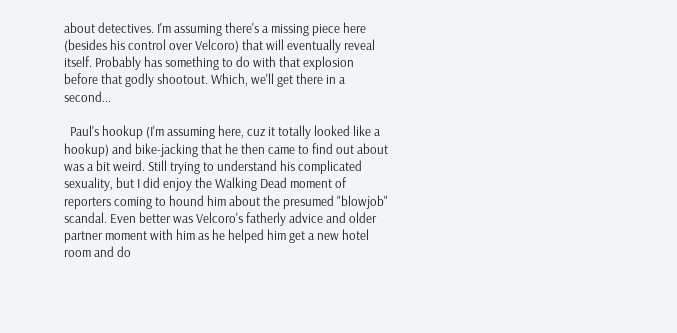about detectives. I'm assuming there's a missing piece here (besides his control over Velcoro) that will eventually reveal itself. Probably has something to do with that explosion before that godly shootout. Which, we'll get there in a second...

  Paul's hookup (I'm assuming here, cuz it totally looked like a hookup) and bike-jacking that he then came to find out about was a bit weird. Still trying to understand his complicated sexuality, but I did enjoy the Walking Dead moment of reporters coming to hound him about the presumed "blowjob" scandal. Even better was Velcoro's fatherly advice and older partner moment with him as he helped him get a new hotel room and do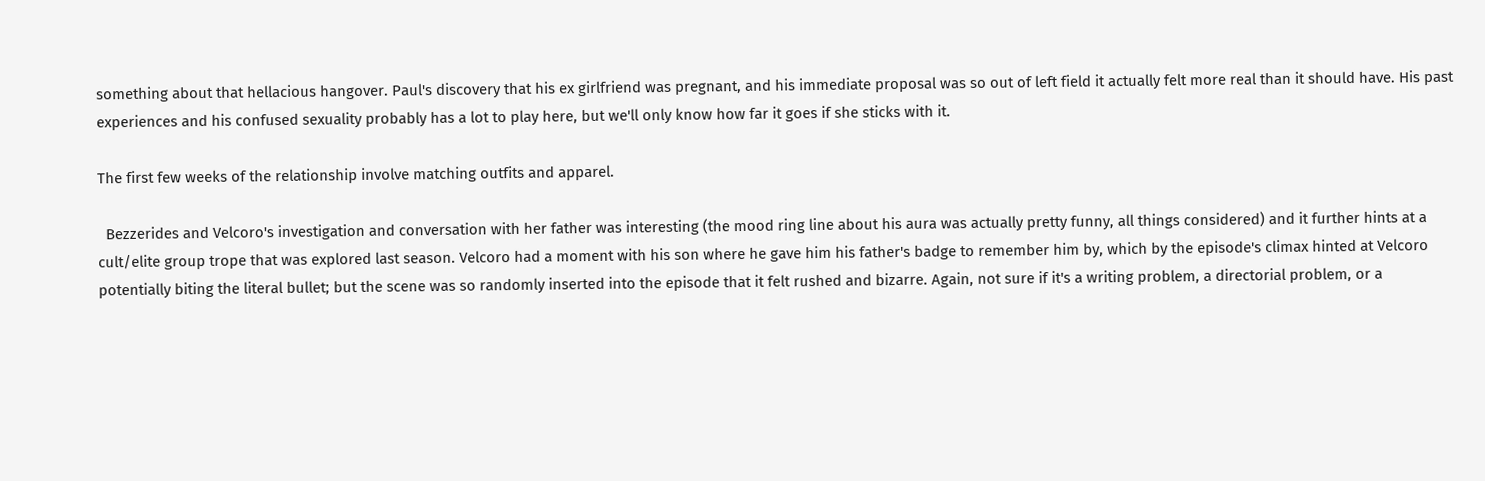something about that hellacious hangover. Paul's discovery that his ex girlfriend was pregnant, and his immediate proposal was so out of left field it actually felt more real than it should have. His past experiences and his confused sexuality probably has a lot to play here, but we'll only know how far it goes if she sticks with it.

The first few weeks of the relationship involve matching outfits and apparel.

  Bezzerides and Velcoro's investigation and conversation with her father was interesting (the mood ring line about his aura was actually pretty funny, all things considered) and it further hints at a cult/elite group trope that was explored last season. Velcoro had a moment with his son where he gave him his father's badge to remember him by, which by the episode's climax hinted at Velcoro potentially biting the literal bullet; but the scene was so randomly inserted into the episode that it felt rushed and bizarre. Again, not sure if it's a writing problem, a directorial problem, or a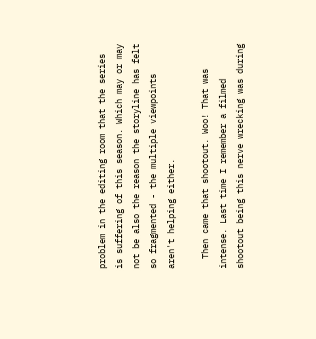problem in the editing room that the series is suffering of this season. Which may or may not be also the reason the storyline has felt so fragmented - the multiple viewpoints aren't helping either.

  Then came that shootout. Woo! That was intense. Last time I remember a filmed shootout being this nerve wrecking was during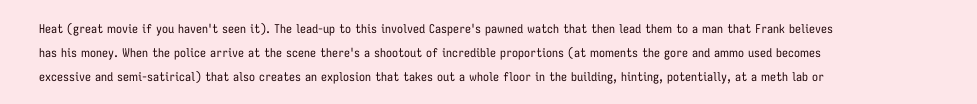Heat (great movie if you haven't seen it). The lead-up to this involved Caspere's pawned watch that then lead them to a man that Frank believes has his money. When the police arrive at the scene there's a shootout of incredible proportions (at moments the gore and ammo used becomes excessive and semi-satirical) that also creates an explosion that takes out a whole floor in the building, hinting, potentially, at a meth lab or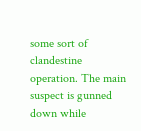some sort of clandestine operation. The main suspect is gunned down while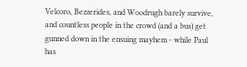Velcoro, Bezzerides, and Woodrugh barely survive, and countless people in the crowd (and a bus) get gunned down in the ensuing mayhem - while Paul has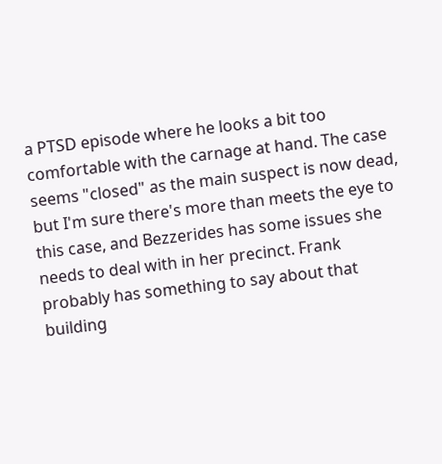a PTSD episode where he looks a bit too comfortable with the carnage at hand. The case seems "closed" as the main suspect is now dead, but I'm sure there's more than meets the eye to this case, and Bezzerides has some issues she needs to deal with in her precinct. Frank probably has something to say about that building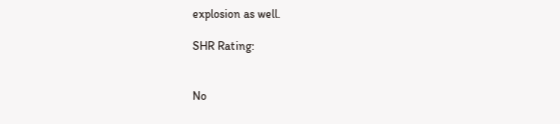explosion as well.

SHR Rating:


No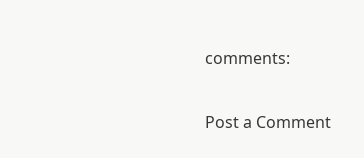comments:

Post a Comment